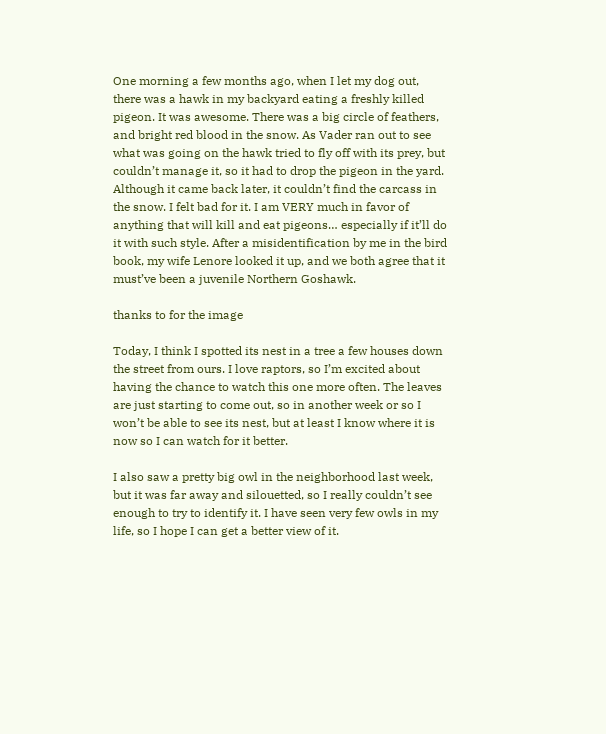One morning a few months ago, when I let my dog out, there was a hawk in my backyard eating a freshly killed pigeon. It was awesome. There was a big circle of feathers, and bright red blood in the snow. As Vader ran out to see what was going on the hawk tried to fly off with its prey, but couldn’t manage it, so it had to drop the pigeon in the yard. Although it came back later, it couldn’t find the carcass in the snow. I felt bad for it. I am VERY much in favor of anything that will kill and eat pigeons… especially if it’ll do it with such style. After a misidentification by me in the bird book, my wife Lenore looked it up, and we both agree that it must’ve been a juvenile Northern Goshawk.

thanks to for the image

Today, I think I spotted its nest in a tree a few houses down the street from ours. I love raptors, so I’m excited about having the chance to watch this one more often. The leaves are just starting to come out, so in another week or so I won’t be able to see its nest, but at least I know where it is now so I can watch for it better.

I also saw a pretty big owl in the neighborhood last week, but it was far away and silouetted, so I really couldn’t see enough to try to identify it. I have seen very few owls in my life, so I hope I can get a better view of it.